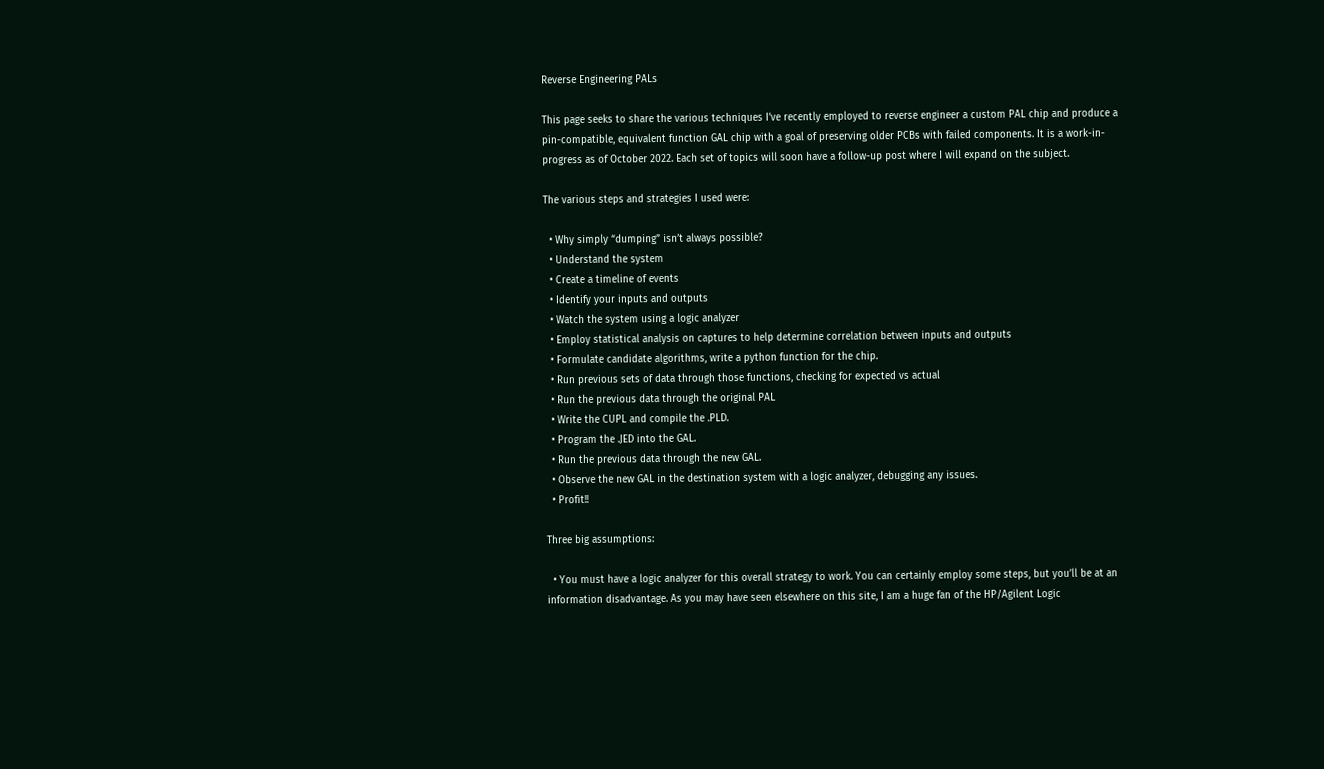Reverse Engineering PALs

This page seeks to share the various techniques I’ve recently employed to reverse engineer a custom PAL chip and produce a pin-compatible, equivalent function GAL chip with a goal of preserving older PCBs with failed components. It is a work-in-progress as of October 2022. Each set of topics will soon have a follow-up post where I will expand on the subject.

The various steps and strategies I used were:

  • Why simply “dumping” isn’t always possible?
  • Understand the system
  • Create a timeline of events
  • Identify your inputs and outputs
  • Watch the system using a logic analyzer
  • Employ statistical analysis on captures to help determine correlation between inputs and outputs
  • Formulate candidate algorithms, write a python function for the chip.
  • Run previous sets of data through those functions, checking for expected vs actual
  • Run the previous data through the original PAL
  • Write the CUPL and compile the .PLD.
  • Program the .JED into the GAL.
  • Run the previous data through the new GAL.
  • Observe the new GAL in the destination system with a logic analyzer, debugging any issues.
  • Profit!!

Three big assumptions:

  • You must have a logic analyzer for this overall strategy to work. You can certainly employ some steps, but you’ll be at an information disadvantage. As you may have seen elsewhere on this site, I am a huge fan of the HP/Agilent Logic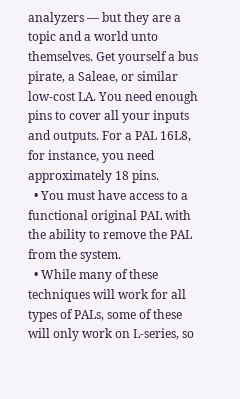analyzers — but they are a topic and a world unto themselves. Get yourself a bus pirate, a Saleae, or similar low-cost LA. You need enough pins to cover all your inputs and outputs. For a PAL 16L8, for instance, you need approximately 18 pins.
  • You must have access to a functional original PAL with the ability to remove the PAL from the system.
  • While many of these techniques will work for all types of PALs, some of these will only work on L-series, so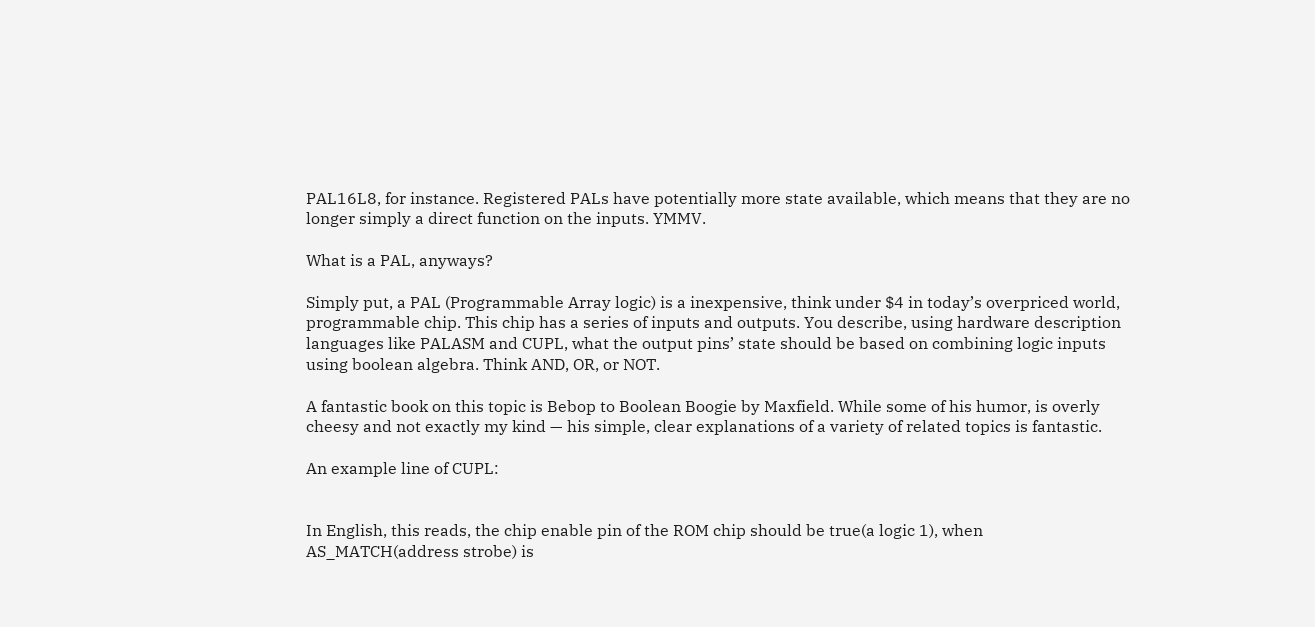PAL16L8, for instance. Registered PALs have potentially more state available, which means that they are no longer simply a direct function on the inputs. YMMV.

What is a PAL, anyways?

Simply put, a PAL (Programmable Array logic) is a inexpensive, think under $4 in today’s overpriced world, programmable chip. This chip has a series of inputs and outputs. You describe, using hardware description languages like PALASM and CUPL, what the output pins’ state should be based on combining logic inputs using boolean algebra. Think AND, OR, or NOT.

A fantastic book on this topic is Bebop to Boolean Boogie by Maxfield. While some of his humor, is overly cheesy and not exactly my kind — his simple, clear explanations of a variety of related topics is fantastic.

An example line of CUPL:


In English, this reads, the chip enable pin of the ROM chip should be true(a logic 1), when AS_MATCH(address strobe) is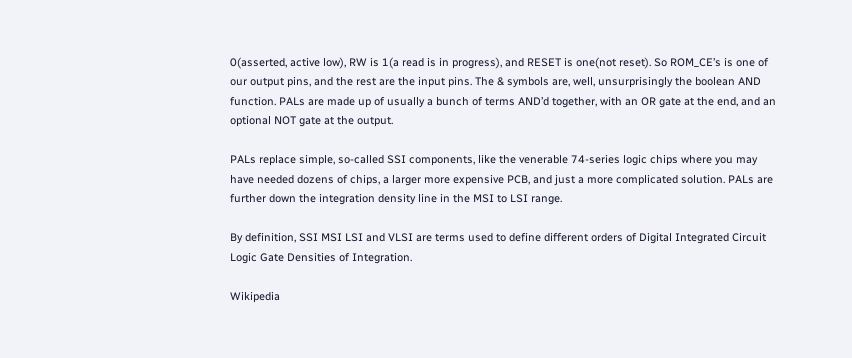0(asserted, active low), RW is 1(a read is in progress), and RESET is one(not reset). So ROM_CE’s is one of our output pins, and the rest are the input pins. The & symbols are, well, unsurprisingly the boolean AND function. PALs are made up of usually a bunch of terms AND’d together, with an OR gate at the end, and an optional NOT gate at the output.

PALs replace simple, so-called SSI components, like the venerable 74-series logic chips where you may have needed dozens of chips, a larger more expensive PCB, and just a more complicated solution. PALs are further down the integration density line in the MSI to LSI range.

By definition, SSI MSI LSI and VLSI are terms used to define different orders of Digital Integrated Circuit Logic Gate Densities of Integration.

Wikipedia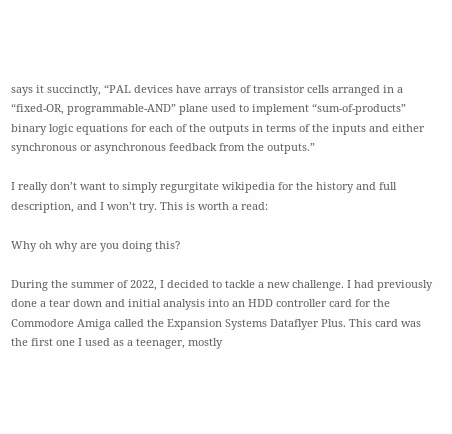says it succinctly, “PAL devices have arrays of transistor cells arranged in a “fixed-OR, programmable-AND” plane used to implement “sum-of-products” binary logic equations for each of the outputs in terms of the inputs and either synchronous or asynchronous feedback from the outputs.”

I really don’t want to simply regurgitate wikipedia for the history and full description, and I won’t try. This is worth a read:

Why oh why are you doing this?

During the summer of 2022, I decided to tackle a new challenge. I had previously done a tear down and initial analysis into an HDD controller card for the Commodore Amiga called the Expansion Systems Dataflyer Plus. This card was the first one I used as a teenager, mostly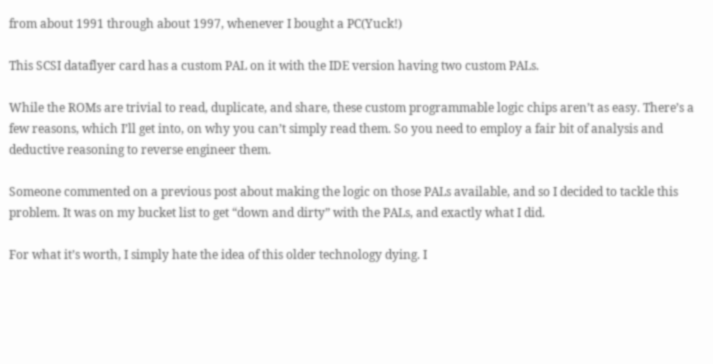from about 1991 through about 1997, whenever I bought a PC(Yuck!)

This SCSI dataflyer card has a custom PAL on it with the IDE version having two custom PALs.

While the ROMs are trivial to read, duplicate, and share, these custom programmable logic chips aren’t as easy. There’s a few reasons, which I’ll get into, on why you can’t simply read them. So you need to employ a fair bit of analysis and deductive reasoning to reverse engineer them.

Someone commented on a previous post about making the logic on those PALs available, and so I decided to tackle this problem. It was on my bucket list to get “down and dirty” with the PALs, and exactly what I did.

For what it’s worth, I simply hate the idea of this older technology dying. I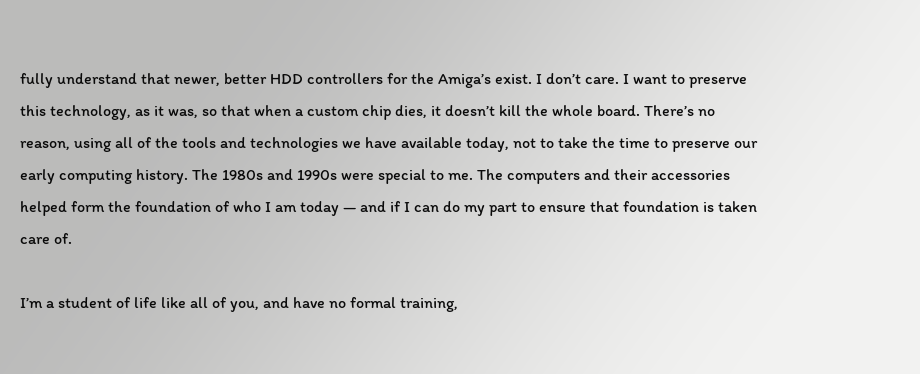fully understand that newer, better HDD controllers for the Amiga’s exist. I don’t care. I want to preserve this technology, as it was, so that when a custom chip dies, it doesn’t kill the whole board. There’s no reason, using all of the tools and technologies we have available today, not to take the time to preserve our early computing history. The 1980s and 1990s were special to me. The computers and their accessories helped form the foundation of who I am today — and if I can do my part to ensure that foundation is taken care of.

I’m a student of life like all of you, and have no formal training,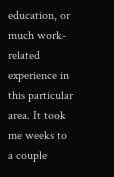education, or much work-related experience in this particular area. It took me weeks to a couple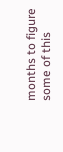months to figure some of this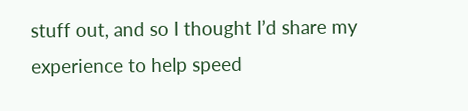stuff out, and so I thought I’d share my experience to help speed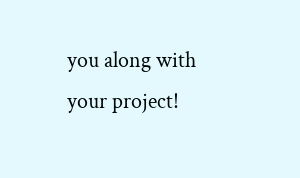you along with your project!